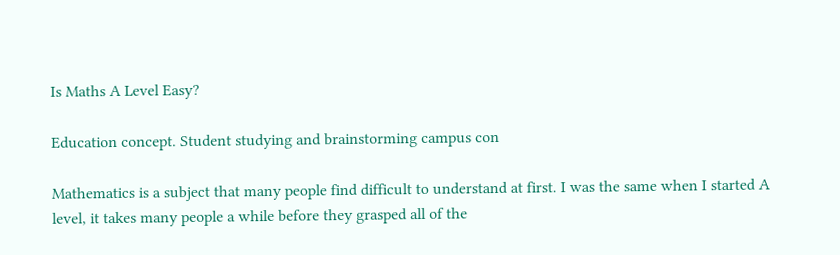Is Maths A Level Easy?

Education concept. Student studying and brainstorming campus con

Mathematics is a subject that many people find difficult to understand at first. I was the same when I started A level, it takes many people a while before they grasped all of the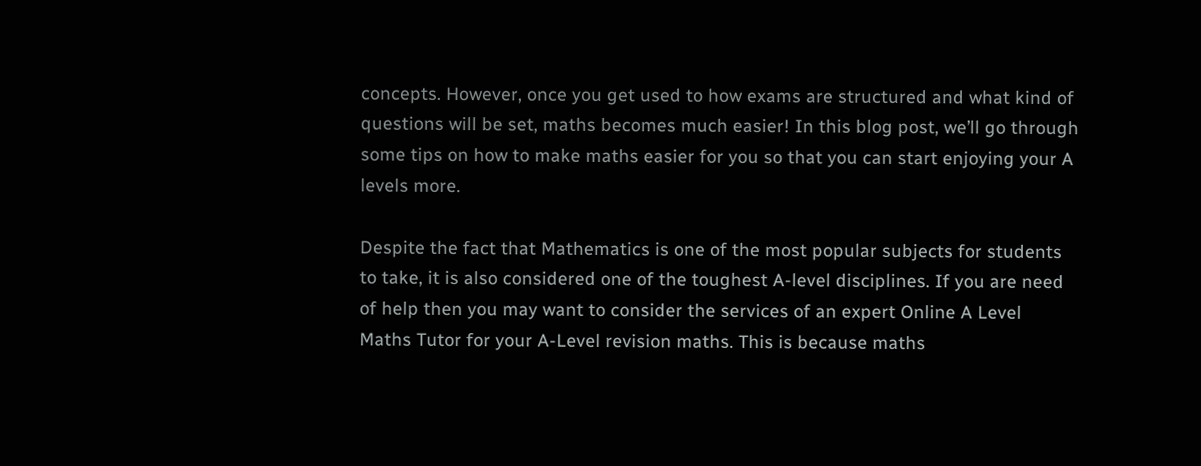concepts. However, once you get used to how exams are structured and what kind of questions will be set, maths becomes much easier! In this blog post, we’ll go through some tips on how to make maths easier for you so that you can start enjoying your A levels more.

Despite the fact that Mathematics is one of the most popular subjects for students to take, it is also considered one of the toughest A-level disciplines. If you are need of help then you may want to consider the services of an expert Online A Level Maths Tutor for your A-Level revision maths. This is because maths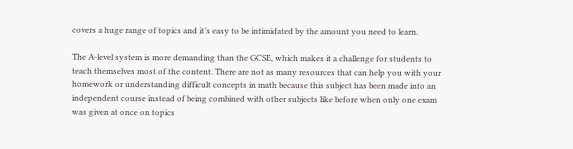covers a huge range of topics and it’s easy to be intimidated by the amount you need to learn.

The A-level system is more demanding than the GCSE, which makes it a challenge for students to teach themselves most of the content. There are not as many resources that can help you with your homework or understanding difficult concepts in math because this subject has been made into an independent course instead of being combined with other subjects like before when only one exam was given at once on topics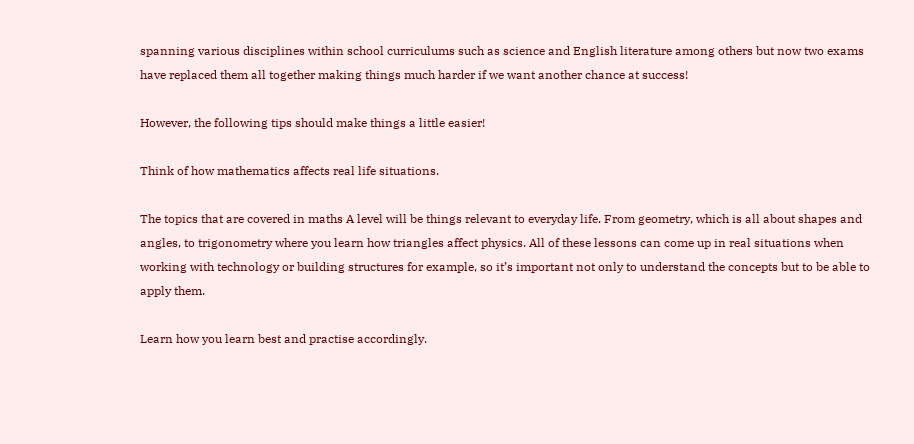spanning various disciplines within school curriculums such as science and English literature among others but now two exams have replaced them all together making things much harder if we want another chance at success!

However, the following tips should make things a little easier!

Think of how mathematics affects real life situations.

The topics that are covered in maths A level will be things relevant to everyday life. From geometry, which is all about shapes and angles, to trigonometry where you learn how triangles affect physics. All of these lessons can come up in real situations when working with technology or building structures for example, so it’s important not only to understand the concepts but to be able to apply them.

Learn how you learn best and practise accordingly.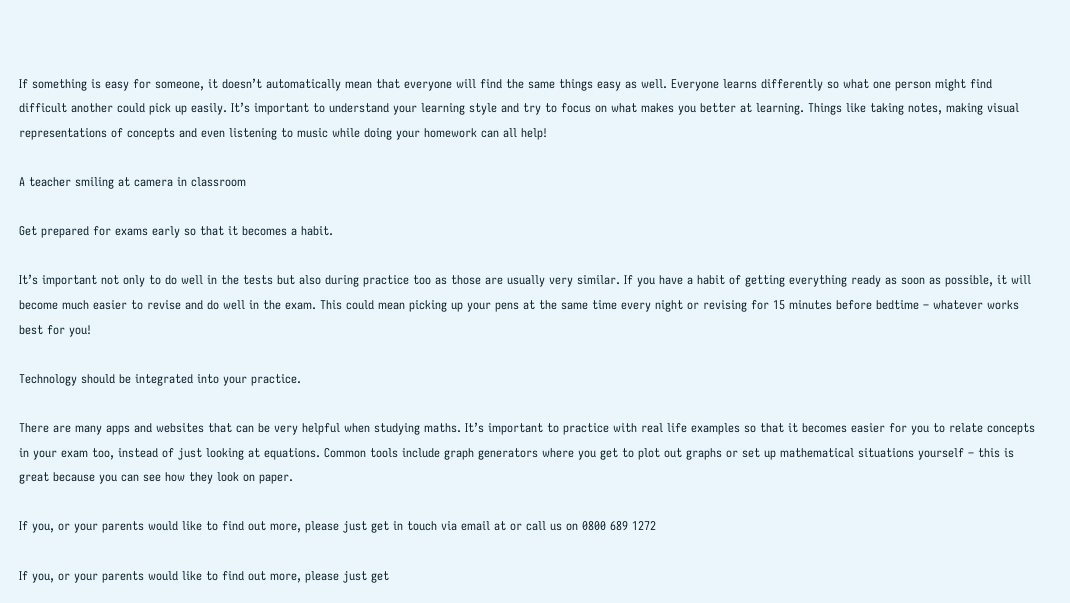If something is easy for someone, it doesn’t automatically mean that everyone will find the same things easy as well. Everyone learns differently so what one person might find difficult another could pick up easily. It’s important to understand your learning style and try to focus on what makes you better at learning. Things like taking notes, making visual representations of concepts and even listening to music while doing your homework can all help!

A teacher smiling at camera in classroom

Get prepared for exams early so that it becomes a habit.

It’s important not only to do well in the tests but also during practice too as those are usually very similar. If you have a habit of getting everything ready as soon as possible, it will become much easier to revise and do well in the exam. This could mean picking up your pens at the same time every night or revising for 15 minutes before bedtime – whatever works best for you!

Technology should be integrated into your practice.

There are many apps and websites that can be very helpful when studying maths. It’s important to practice with real life examples so that it becomes easier for you to relate concepts in your exam too, instead of just looking at equations. Common tools include graph generators where you get to plot out graphs or set up mathematical situations yourself – this is great because you can see how they look on paper.

If you, or your parents would like to find out more, please just get in touch via email at or call us on 0800 689 1272

If you, or your parents would like to find out more, please just get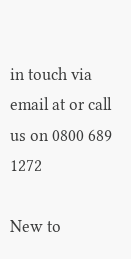in touch via email at or call us on 0800 689 1272

New to